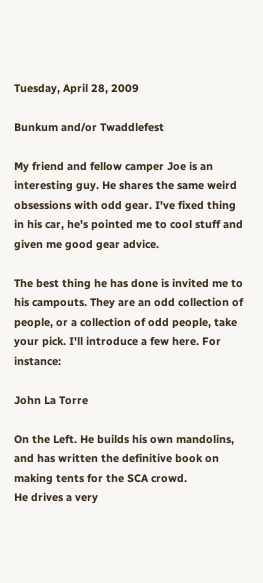Tuesday, April 28, 2009

Bunkum and/or Twaddlefest

My friend and fellow camper Joe is an interesting guy. He shares the same weird obsessions with odd gear. I've fixed thing in his car, he's pointed me to cool stuff and given me good gear advice.

The best thing he has done is invited me to his campouts. They are an odd collection of people, or a collection of odd people, take your pick. I'll introduce a few here. For instance:

John La Torre

On the Left. He builds his own mandolins, and has written the definitive book on making tents for the SCA crowd.
He drives a very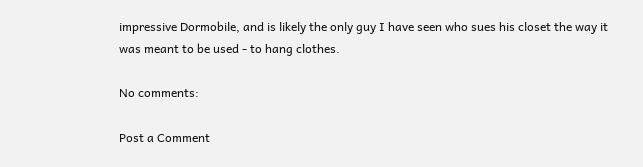impressive Dormobile, and is likely the only guy I have seen who sues his closet the way it was meant to be used - to hang clothes.

No comments:

Post a Comment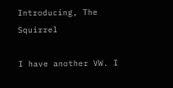Introducing, The Squirrel

I have another VW. I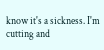know it's a sickness. I'm cutting and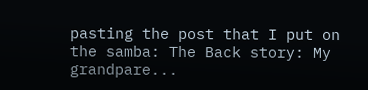pasting the post that I put on the samba: The Back story: My grandpare...